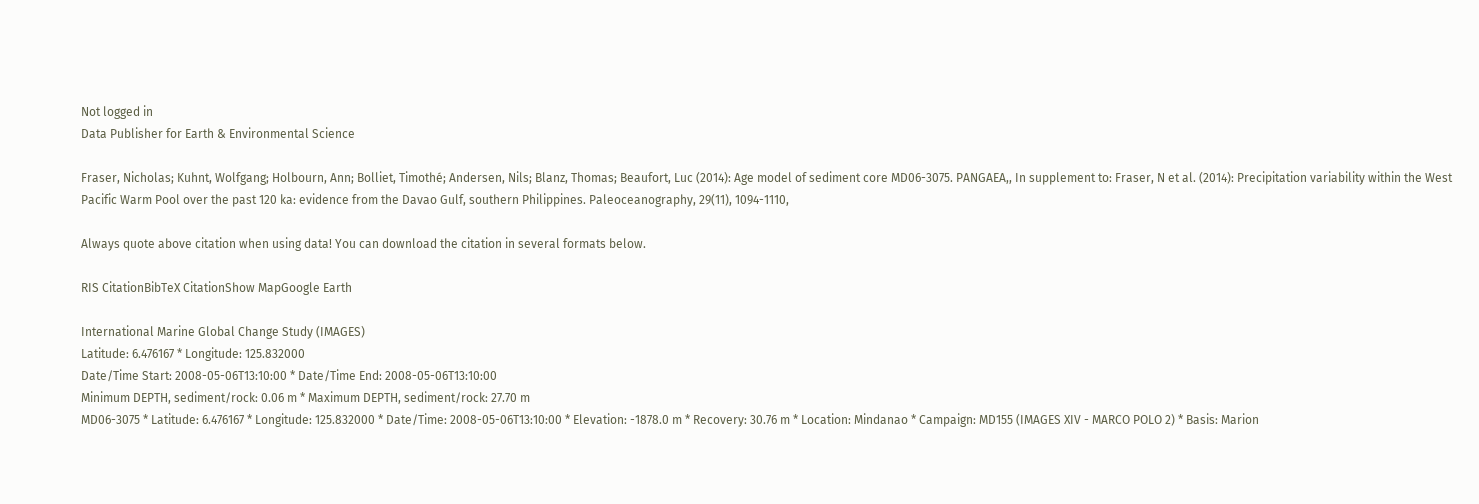Not logged in
Data Publisher for Earth & Environmental Science

Fraser, Nicholas; Kuhnt, Wolfgang; Holbourn, Ann; Bolliet, Timothé; Andersen, Nils; Blanz, Thomas; Beaufort, Luc (2014): Age model of sediment core MD06-3075. PANGAEA,, In supplement to: Fraser, N et al. (2014): Precipitation variability within the West Pacific Warm Pool over the past 120 ka: evidence from the Davao Gulf, southern Philippines. Paleoceanography, 29(11), 1094-1110,

Always quote above citation when using data! You can download the citation in several formats below.

RIS CitationBibTeX CitationShow MapGoogle Earth

International Marine Global Change Study (IMAGES)
Latitude: 6.476167 * Longitude: 125.832000
Date/Time Start: 2008-05-06T13:10:00 * Date/Time End: 2008-05-06T13:10:00
Minimum DEPTH, sediment/rock: 0.06 m * Maximum DEPTH, sediment/rock: 27.70 m
MD06-3075 * Latitude: 6.476167 * Longitude: 125.832000 * Date/Time: 2008-05-06T13:10:00 * Elevation: -1878.0 m * Recovery: 30.76 m * Location: Mindanao * Campaign: MD155 (IMAGES XIV - MARCO POLO 2) * Basis: Marion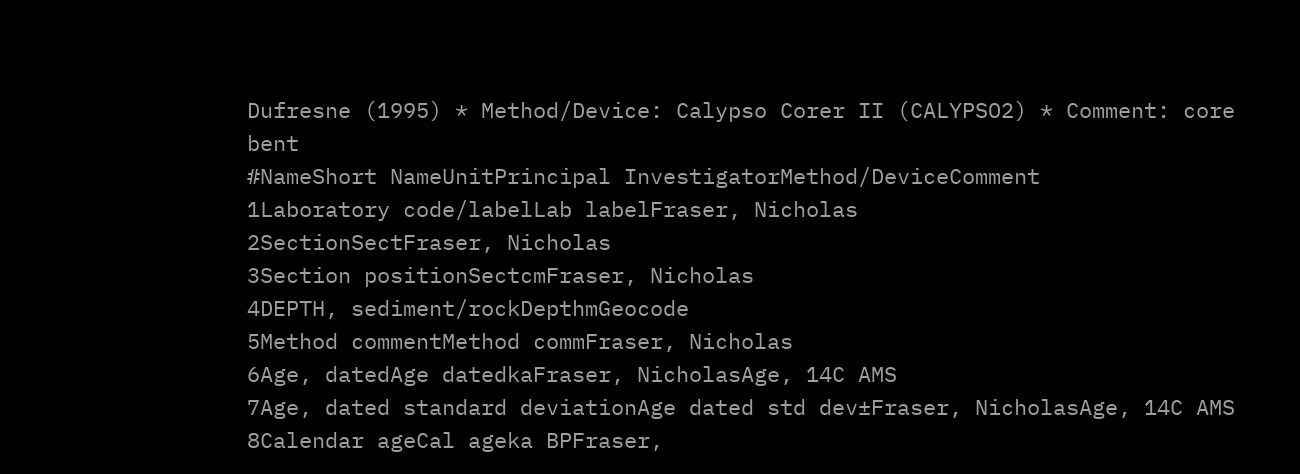Dufresne (1995) * Method/Device: Calypso Corer II (CALYPSO2) * Comment: core bent
#NameShort NameUnitPrincipal InvestigatorMethod/DeviceComment
1Laboratory code/labelLab labelFraser, Nicholas
2SectionSectFraser, Nicholas
3Section positionSectcmFraser, Nicholas
4DEPTH, sediment/rockDepthmGeocode
5Method commentMethod commFraser, Nicholas
6Age, datedAge datedkaFraser, NicholasAge, 14C AMS
7Age, dated standard deviationAge dated std dev±Fraser, NicholasAge, 14C AMS
8Calendar ageCal ageka BPFraser,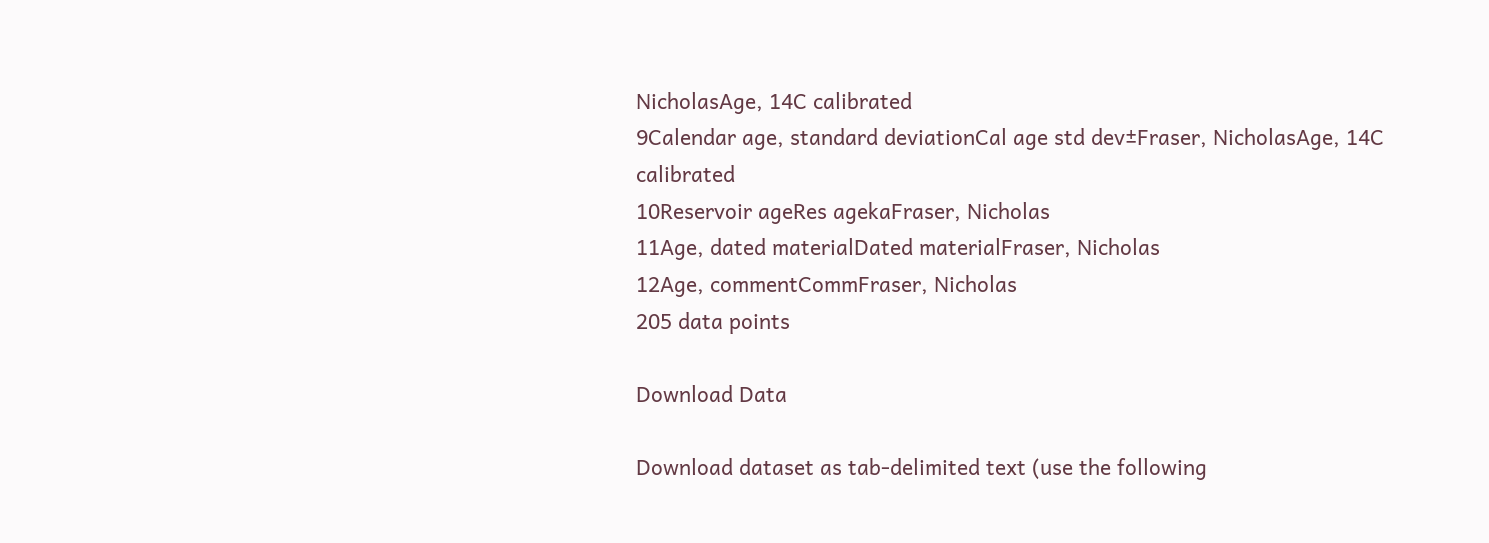NicholasAge, 14C calibrated
9Calendar age, standard deviationCal age std dev±Fraser, NicholasAge, 14C calibrated
10Reservoir ageRes agekaFraser, Nicholas
11Age, dated materialDated materialFraser, Nicholas
12Age, commentCommFraser, Nicholas
205 data points

Download Data

Download dataset as tab-delimited text (use the following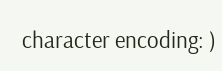character encoding: )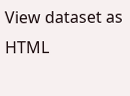View dataset as HTML